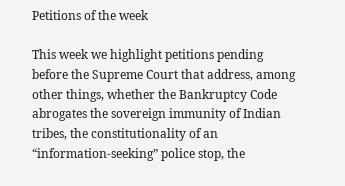Petitions of the week

This week we highlight petitions pending before the Supreme Court that address, among other things, whether the Bankruptcy Code abrogates the sovereign immunity of Indian tribes, the constitutionality of an “information-seeking” police stop, the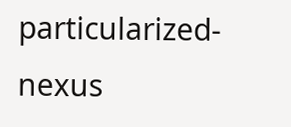particularized-nexus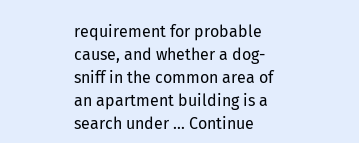requirement for probable cause, and whether a dog-sniff in the common area of an apartment building is a search under … Continue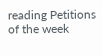reading Petitions of the week